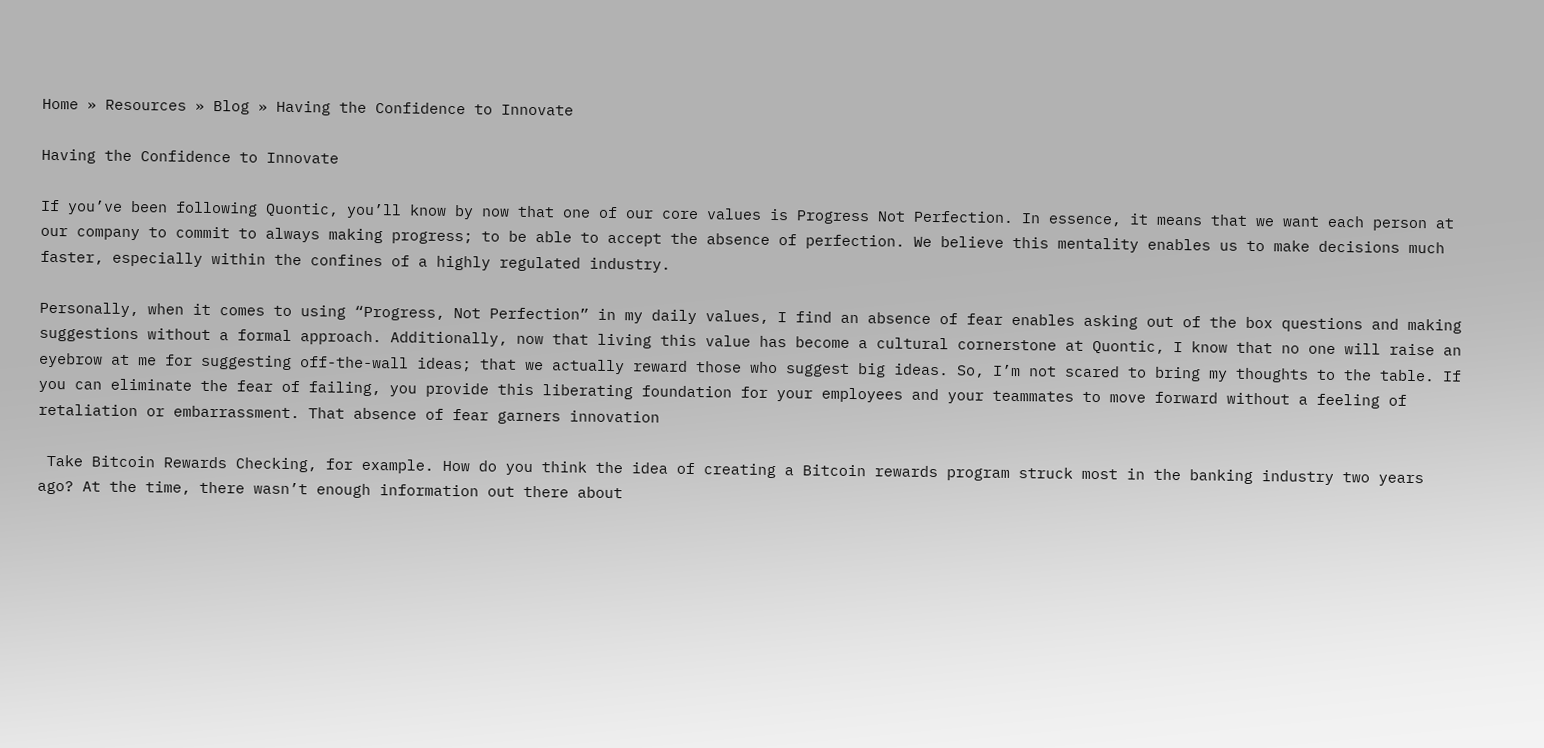Home » Resources » Blog » Having the Confidence to Innovate

Having the Confidence to Innovate

If you’ve been following Quontic, you’ll know by now that one of our core values is Progress Not Perfection. In essence, it means that we want each person at our company to commit to always making progress; to be able to accept the absence of perfection. We believe this mentality enables us to make decisions much faster, especially within the confines of a highly regulated industry.

Personally, when it comes to using “Progress, Not Perfection” in my daily values, I find an absence of fear enables asking out of the box questions and making suggestions without a formal approach. Additionally, now that living this value has become a cultural cornerstone at Quontic, I know that no one will raise an eyebrow at me for suggesting off-the-wall ideas; that we actually reward those who suggest big ideas. So, I’m not scared to bring my thoughts to the table. If you can eliminate the fear of failing, you provide this liberating foundation for your employees and your teammates to move forward without a feeling of retaliation or embarrassment. That absence of fear garners innovation

 Take Bitcoin Rewards Checking, for example. How do you think the idea of creating a Bitcoin rewards program struck most in the banking industry two years ago? At the time, there wasn’t enough information out there about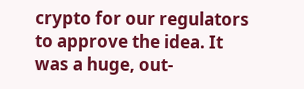crypto for our regulators to approve the idea. It was a huge, out-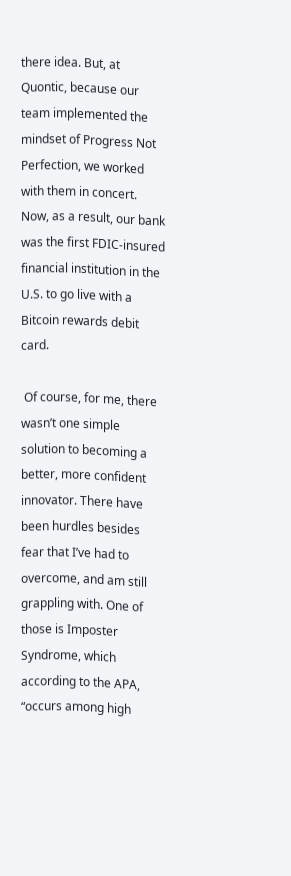there idea. But, at Quontic, because our team implemented the mindset of Progress Not Perfection, we worked with them in concert. Now, as a result, our bank was the first FDIC-insured financial institution in the U.S. to go live with a Bitcoin rewards debit card.

 Of course, for me, there wasn’t one simple solution to becoming a better, more confident innovator. There have been hurdles besides fear that I’ve had to overcome, and am still grappling with. One of those is Imposter Syndrome, which according to the APA, “occurs among high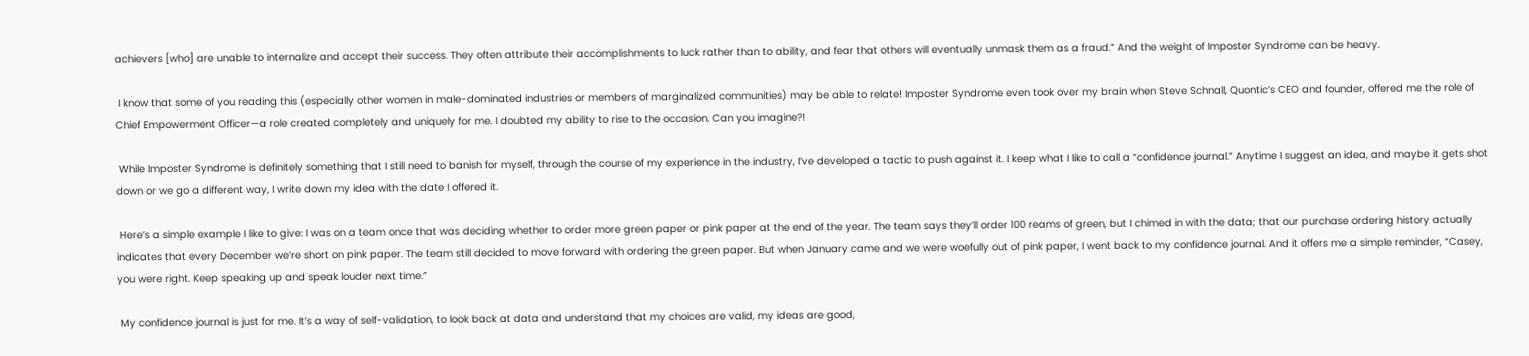achievers [who] are unable to internalize and accept their success. They often attribute their accomplishments to luck rather than to ability, and fear that others will eventually unmask them as a fraud.” And the weight of Imposter Syndrome can be heavy.

 I know that some of you reading this (especially other women in male-dominated industries or members of marginalized communities) may be able to relate! Imposter Syndrome even took over my brain when Steve Schnall, Quontic’s CEO and founder, offered me the role of Chief Empowerment Officer—a role created completely and uniquely for me. I doubted my ability to rise to the occasion. Can you imagine?!

 While Imposter Syndrome is definitely something that I still need to banish for myself, through the course of my experience in the industry, I’ve developed a tactic to push against it. I keep what I like to call a “confidence journal.” Anytime I suggest an idea, and maybe it gets shot down or we go a different way, I write down my idea with the date I offered it.

 Here’s a simple example I like to give: I was on a team once that was deciding whether to order more green paper or pink paper at the end of the year. The team says they’ll order 100 reams of green, but I chimed in with the data; that our purchase ordering history actually indicates that every December we’re short on pink paper. The team still decided to move forward with ordering the green paper. But when January came and we were woefully out of pink paper, I went back to my confidence journal. And it offers me a simple reminder, “Casey, you were right. Keep speaking up and speak louder next time.”

 My confidence journal is just for me. It’s a way of self-validation, to look back at data and understand that my choices are valid, my ideas are good,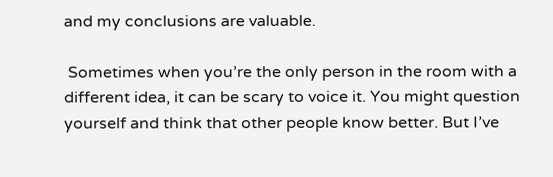and my conclusions are valuable.

 Sometimes when you’re the only person in the room with a different idea, it can be scary to voice it. You might question yourself and think that other people know better. But I’ve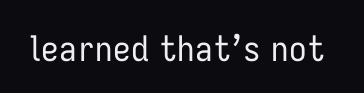learned that’s not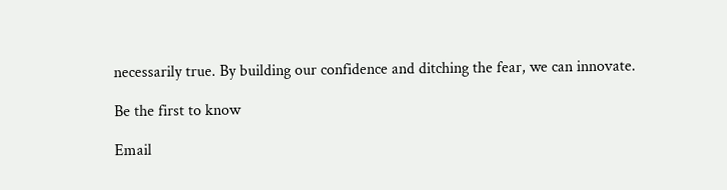necessarily true. By building our confidence and ditching the fear, we can innovate.

Be the first to know

Email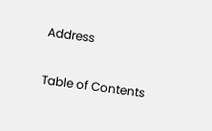Address

Table of Contents